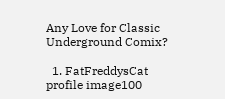Any Love for Classic Underground Comix?

  1. FatFreddysCat profile image100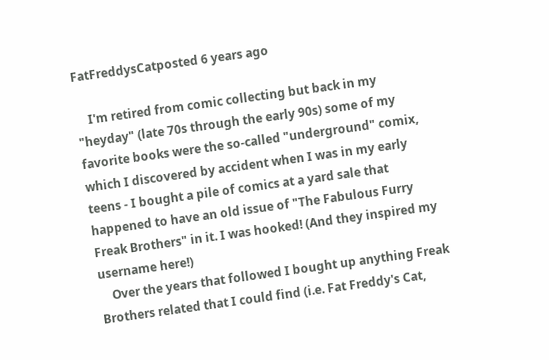FatFreddysCatposted 6 years ago

    I'm retired from comic collecting but back in my "heyday" (late 70s through the early 90s) some of my favorite books were the so-called "underground" comix, which I discovered by accident when I was in my early teens - I bought a pile of comics at a yard sale that happened to have an old issue of "The Fabulous Furry Freak Brothers" in it. I was hooked! (And they inspired my username here!)
    Over the years that followed I bought up anything Freak Brothers related that I could find (i.e. Fat Freddy's Cat,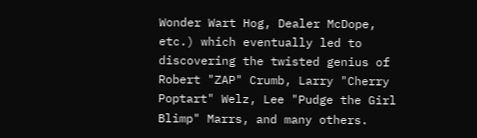Wonder Wart Hog, Dealer McDope, etc.) which eventually led to discovering the twisted genius of Robert "ZAP" Crumb, Larry "Cherry Poptart" Welz, Lee "Pudge the Girl Blimp" Marrs, and many others.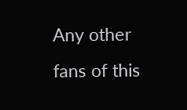Any other fans of this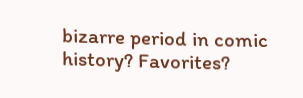bizarre period in comic history? Favorites?